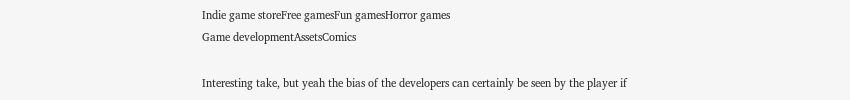Indie game storeFree gamesFun gamesHorror games
Game developmentAssetsComics

Interesting take, but yeah the bias of the developers can certainly be seen by the player if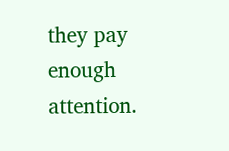they pay enough attention.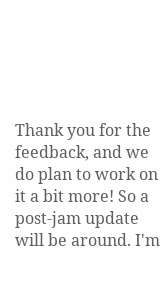Thank you for the feedback, and we do plan to work on it a bit more! So a post-jam update will be around. I'm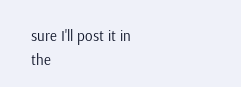sure I'll post it in the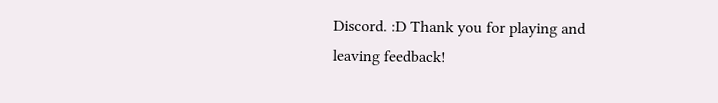Discord. :D Thank you for playing and leaving feedback!